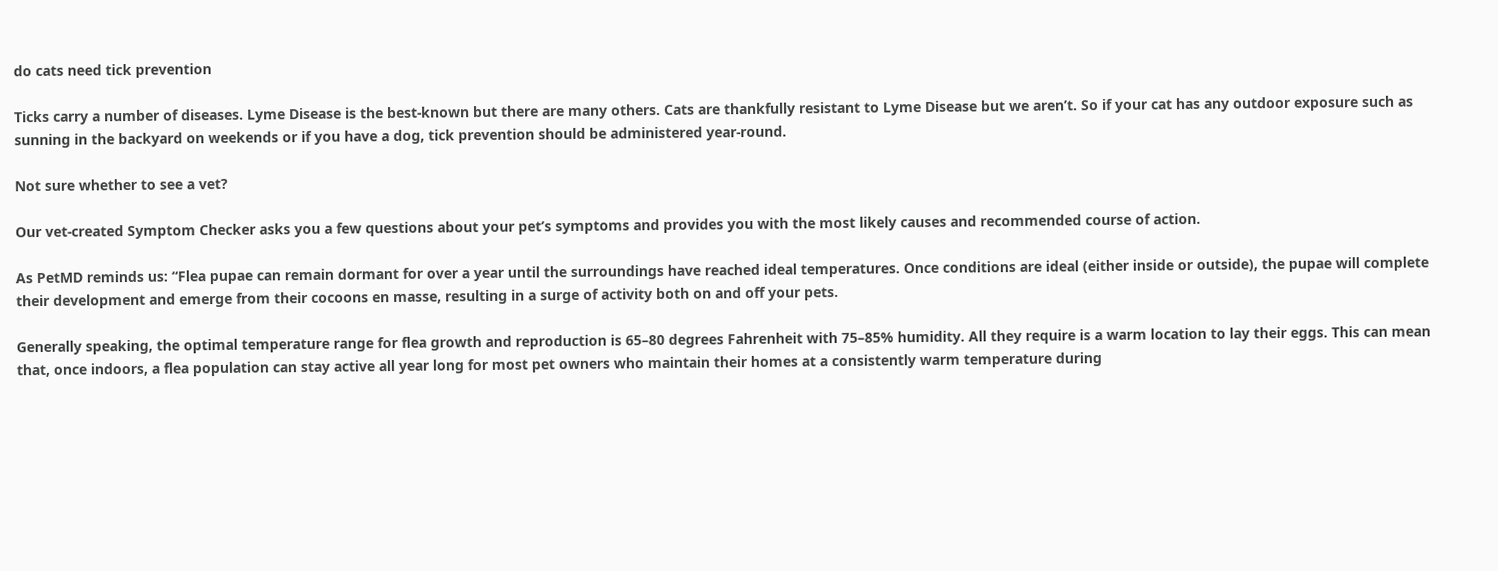do cats need tick prevention

Ticks carry a number of diseases. Lyme Disease is the best-known but there are many others. Cats are thankfully resistant to Lyme Disease but we aren’t. So if your cat has any outdoor exposure such as sunning in the backyard on weekends or if you have a dog, tick prevention should be administered year-round.

Not sure whether to see a vet?

Our vet-created Symptom Checker asks you a few questions about your pet’s symptoms and provides you with the most likely causes and recommended course of action.

As PetMD reminds us: “Flea pupae can remain dormant for over a year until the surroundings have reached ideal temperatures. Once conditions are ideal (either inside or outside), the pupae will complete their development and emerge from their cocoons en masse, resulting in a surge of activity both on and off your pets.

Generally speaking, the optimal temperature range for flea growth and reproduction is 65–80 degrees Fahrenheit with 75–85% humidity. All they require is a warm location to lay their eggs. This can mean that, once indoors, a flea population can stay active all year long for most pet owners who maintain their homes at a consistently warm temperature during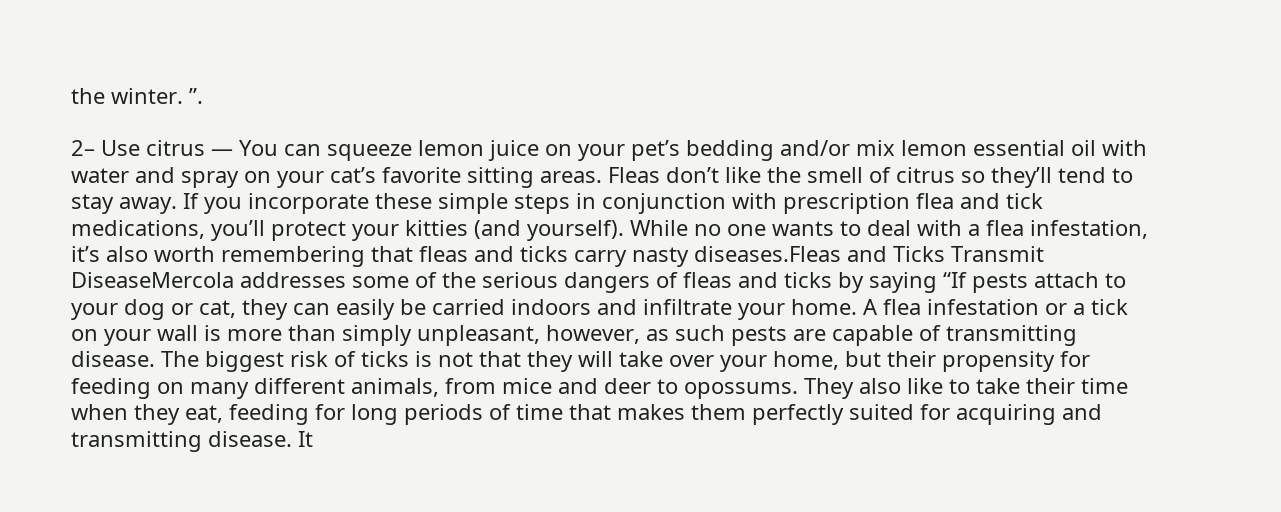the winter. ”.

2– Use citrus — You can squeeze lemon juice on your pet’s bedding and/or mix lemon essential oil with water and spray on your cat’s favorite sitting areas. Fleas don’t like the smell of citrus so they’ll tend to stay away. If you incorporate these simple steps in conjunction with prescription flea and tick medications, you’ll protect your kitties (and yourself). While no one wants to deal with a flea infestation, it’s also worth remembering that fleas and ticks carry nasty diseases.Fleas and Ticks Transmit DiseaseMercola addresses some of the serious dangers of fleas and ticks by saying “If pests attach to your dog or cat, they can easily be carried indoors and infiltrate your home. A flea infestation or a tick on your wall is more than simply unpleasant, however, as such pests are capable of transmitting disease. The biggest risk of ticks is not that they will take over your home, but their propensity for feeding on many different animals, from mice and deer to opossums. They also like to take their time when they eat, feeding for long periods of time that makes them perfectly suited for acquiring and transmitting disease. It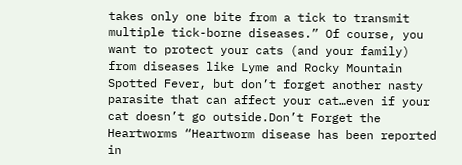takes only one bite from a tick to transmit multiple tick-borne diseases.” Of course, you want to protect your cats (and your family) from diseases like Lyme and Rocky Mountain Spotted Fever, but don’t forget another nasty parasite that can affect your cat…even if your cat doesn’t go outside.Don’t Forget the Heartworms “Heartworm disease has been reported in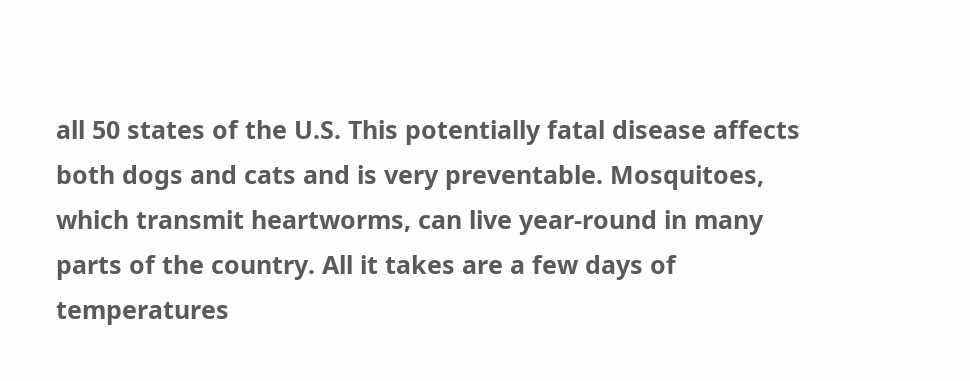all 50 states of the U.S. This potentially fatal disease affects both dogs and cats and is very preventable. Mosquitoes, which transmit heartworms, can live year-round in many parts of the country. All it takes are a few days of temperatures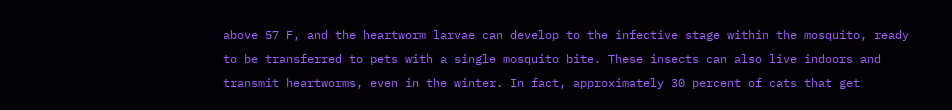above 57 F, and the heartworm larvae can develop to the infective stage within the mosquito, ready to be transferred to pets with a single mosquito bite. These insects can also live indoors and transmit heartworms, even in the winter. In fact, approximately 30 percent of cats that get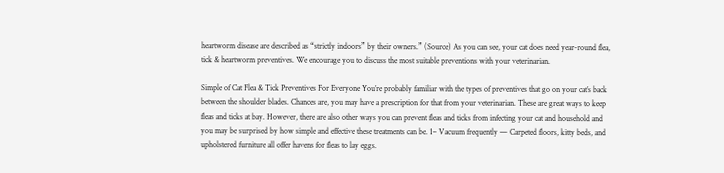heartworm disease are described as “strictly indoors” by their owners.” (Source) As you can see, your cat does need year-round flea, tick & heartworm preventives. We encourage you to discuss the most suitable preventions with your veterinarian.

Simple of Cat Flea & Tick Preventives For Everyone You’re probably familiar with the types of preventives that go on your cat’s back between the shoulder blades. Chances are, you may have a prescription for that from your veterinarian. These are great ways to keep fleas and ticks at bay. However, there are also other ways you can prevent fleas and ticks from infecting your cat and household and you may be surprised by how simple and effective these treatments can be. 1– Vacuum frequently — Carpeted floors, kitty beds, and upholstered furniture all offer havens for fleas to lay eggs.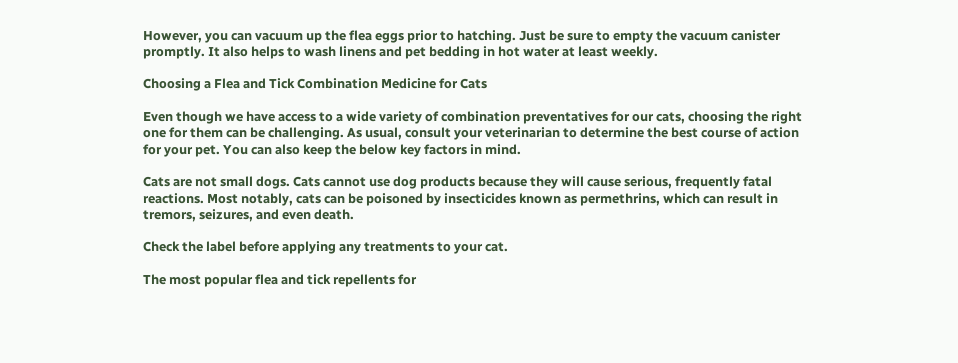However, you can vacuum up the flea eggs prior to hatching. Just be sure to empty the vacuum canister promptly. It also helps to wash linens and pet bedding in hot water at least weekly.

Choosing a Flea and Tick Combination Medicine for Cats

Even though we have access to a wide variety of combination preventatives for our cats, choosing the right one for them can be challenging. As usual, consult your veterinarian to determine the best course of action for your pet. You can also keep the below key factors in mind.

Cats are not small dogs. Cats cannot use dog products because they will cause serious, frequently fatal reactions. Most notably, cats can be poisoned by insecticides known as permethrins, which can result in tremors, seizures, and even death.

Check the label before applying any treatments to your cat.

The most popular flea and tick repellents for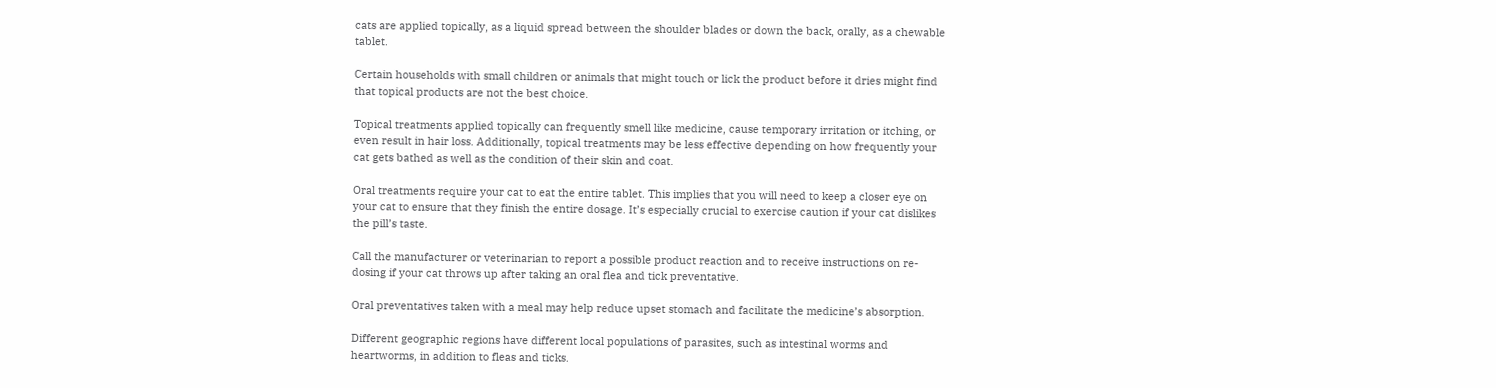cats are applied topically, as a liquid spread between the shoulder blades or down the back, orally, as a chewable tablet.

Certain households with small children or animals that might touch or lick the product before it dries might find that topical products are not the best choice.

Topical treatments applied topically can frequently smell like medicine, cause temporary irritation or itching, or even result in hair loss. Additionally, topical treatments may be less effective depending on how frequently your cat gets bathed as well as the condition of their skin and coat.

Oral treatments require your cat to eat the entire tablet. This implies that you will need to keep a closer eye on your cat to ensure that they finish the entire dosage. It’s especially crucial to exercise caution if your cat dislikes the pill’s taste.

Call the manufacturer or veterinarian to report a possible product reaction and to receive instructions on re-dosing if your cat throws up after taking an oral flea and tick preventative.

Oral preventatives taken with a meal may help reduce upset stomach and facilitate the medicine’s absorption.

Different geographic regions have different local populations of parasites, such as intestinal worms and heartworms, in addition to fleas and ticks.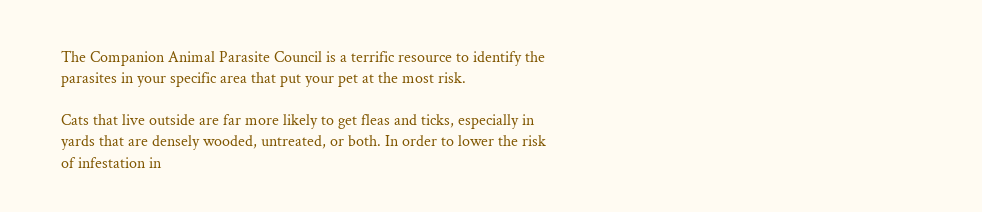The Companion Animal Parasite Council is a terrific resource to identify the parasites in your specific area that put your pet at the most risk.

Cats that live outside are far more likely to get fleas and ticks, especially in yards that are densely wooded, untreated, or both. In order to lower the risk of infestation in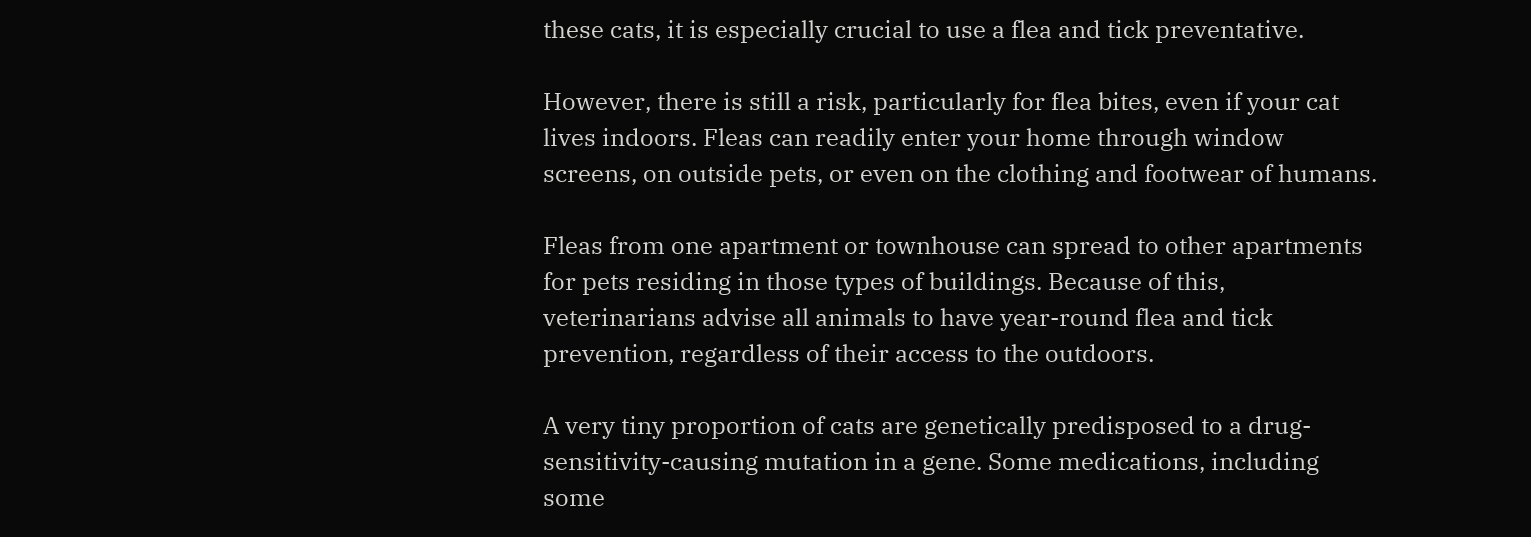these cats, it is especially crucial to use a flea and tick preventative.

However, there is still a risk, particularly for flea bites, even if your cat lives indoors. Fleas can readily enter your home through window screens, on outside pets, or even on the clothing and footwear of humans.

Fleas from one apartment or townhouse can spread to other apartments for pets residing in those types of buildings. Because of this, veterinarians advise all animals to have year-round flea and tick prevention, regardless of their access to the outdoors.

A very tiny proportion of cats are genetically predisposed to a drug-sensitivity-causing mutation in a gene. Some medications, including some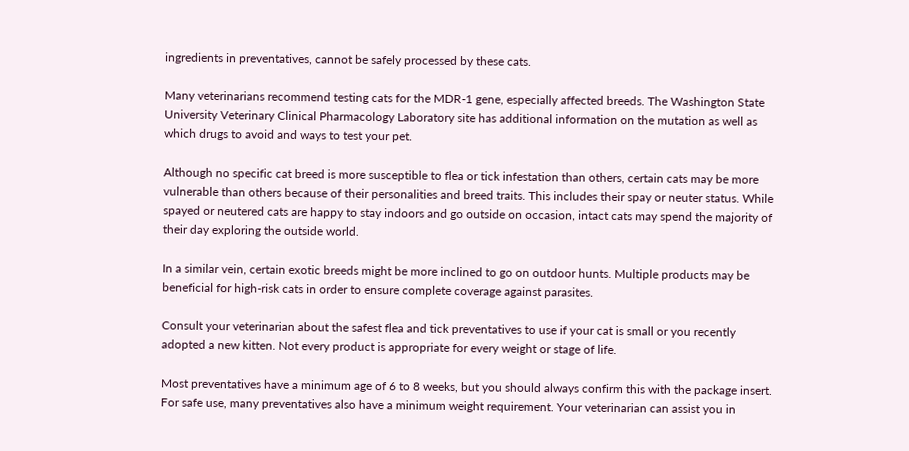ingredients in preventatives, cannot be safely processed by these cats.

Many veterinarians recommend testing cats for the MDR-1 gene, especially affected breeds. The Washington State University Veterinary Clinical Pharmacology Laboratory site has additional information on the mutation as well as which drugs to avoid and ways to test your pet.

Although no specific cat breed is more susceptible to flea or tick infestation than others, certain cats may be more vulnerable than others because of their personalities and breed traits. This includes their spay or neuter status. While spayed or neutered cats are happy to stay indoors and go outside on occasion, intact cats may spend the majority of their day exploring the outside world.

In a similar vein, certain exotic breeds might be more inclined to go on outdoor hunts. Multiple products may be beneficial for high-risk cats in order to ensure complete coverage against parasites.

Consult your veterinarian about the safest flea and tick preventatives to use if your cat is small or you recently adopted a new kitten. Not every product is appropriate for every weight or stage of life.

Most preventatives have a minimum age of 6 to 8 weeks, but you should always confirm this with the package insert. For safe use, many preventatives also have a minimum weight requirement. Your veterinarian can assist you in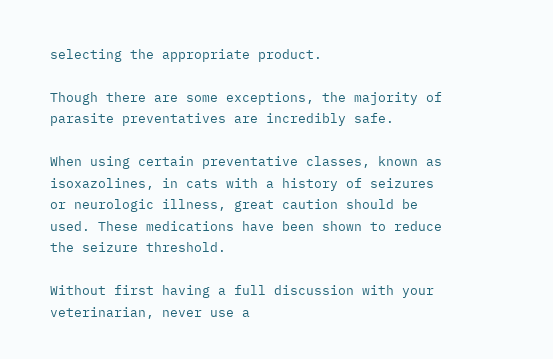selecting the appropriate product.

Though there are some exceptions, the majority of parasite preventatives are incredibly safe.

When using certain preventative classes, known as isoxazolines, in cats with a history of seizures or neurologic illness, great caution should be used. These medications have been shown to reduce the seizure threshold.

Without first having a full discussion with your veterinarian, never use a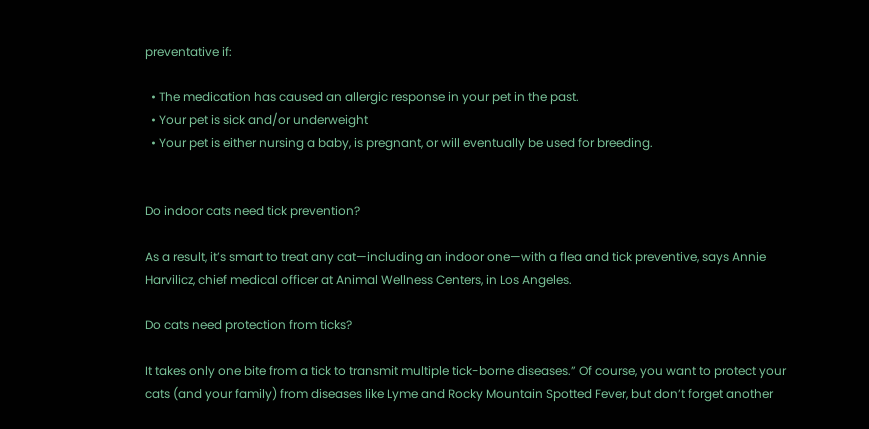preventative if:

  • The medication has caused an allergic response in your pet in the past.
  • Your pet is sick and/or underweight
  • Your pet is either nursing a baby, is pregnant, or will eventually be used for breeding.


Do indoor cats need tick prevention?

As a result, it’s smart to treat any cat—including an indoor one—with a flea and tick preventive, says Annie Harvilicz, chief medical officer at Animal Wellness Centers, in Los Angeles.

Do cats need protection from ticks?

It takes only one bite from a tick to transmit multiple tick-borne diseases.” Of course, you want to protect your cats (and your family) from diseases like Lyme and Rocky Mountain Spotted Fever, but don’t forget another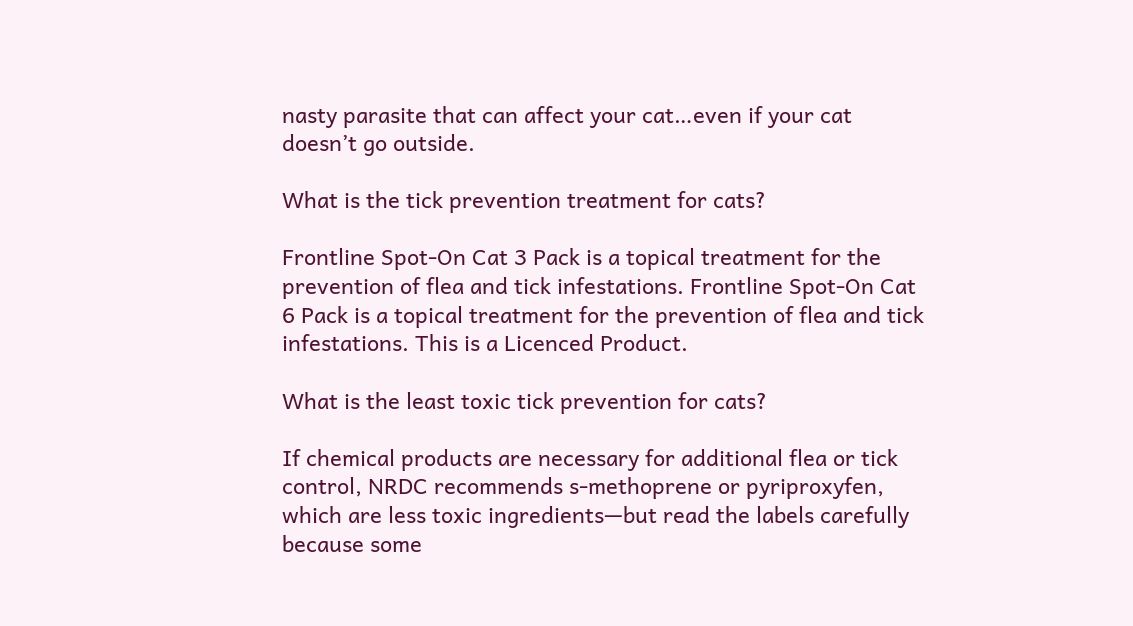nasty parasite that can affect your cat…even if your cat doesn’t go outside.

What is the tick prevention treatment for cats?

Frontline Spot-On Cat 3 Pack is a topical treatment for the prevention of flea and tick infestations. Frontline Spot-On Cat 6 Pack is a topical treatment for the prevention of flea and tick infestations. This is a Licenced Product.

What is the least toxic tick prevention for cats?

If chemical products are necessary for additional flea or tick control, NRDC recommends s-methoprene or pyriproxyfen, which are less toxic ingredients—but read the labels carefully because some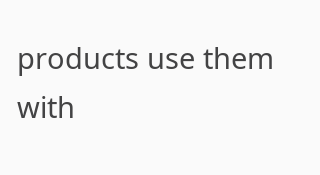products use them with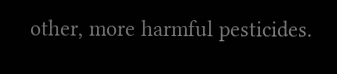other, more harmful pesticides.